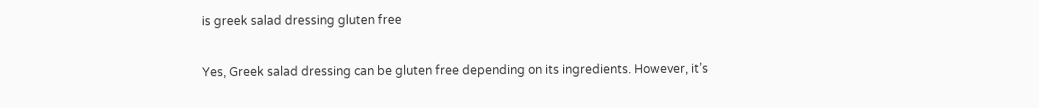is greek salad dressing gluten free

Yes, Greek salad dressing can be gluten free depending on its ingredients. However, it’s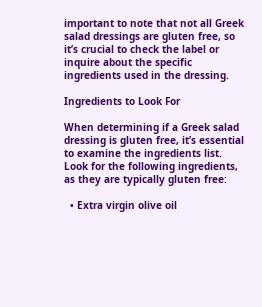important to note that not all Greek salad dressings are gluten free, so it’s crucial to check the label or inquire about the specific ingredients used in the dressing.

Ingredients to Look For

When determining if a Greek salad dressing is gluten free, it’s essential to examine the ingredients list. Look for the following ingredients, as they are typically gluten free:

  • Extra virgin olive oil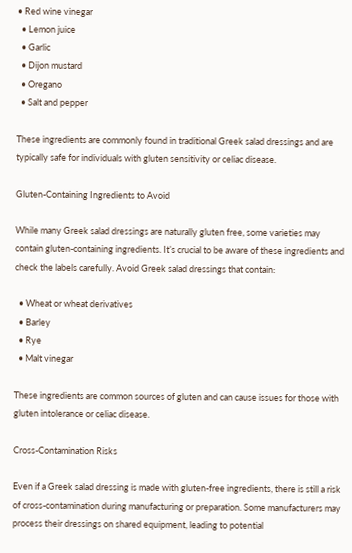• Red wine vinegar
  • Lemon juice
  • Garlic
  • Dijon mustard
  • Oregano
  • Salt and pepper

These ingredients are commonly found in traditional Greek salad dressings and are typically safe for individuals with gluten sensitivity or celiac disease.

Gluten-Containing Ingredients to Avoid

While many Greek salad dressings are naturally gluten free, some varieties may contain gluten-containing ingredients. It’s crucial to be aware of these ingredients and check the labels carefully. Avoid Greek salad dressings that contain:

  • Wheat or wheat derivatives
  • Barley
  • Rye
  • Malt vinegar

These ingredients are common sources of gluten and can cause issues for those with gluten intolerance or celiac disease.

Cross-Contamination Risks

Even if a Greek salad dressing is made with gluten-free ingredients, there is still a risk of cross-contamination during manufacturing or preparation. Some manufacturers may process their dressings on shared equipment, leading to potential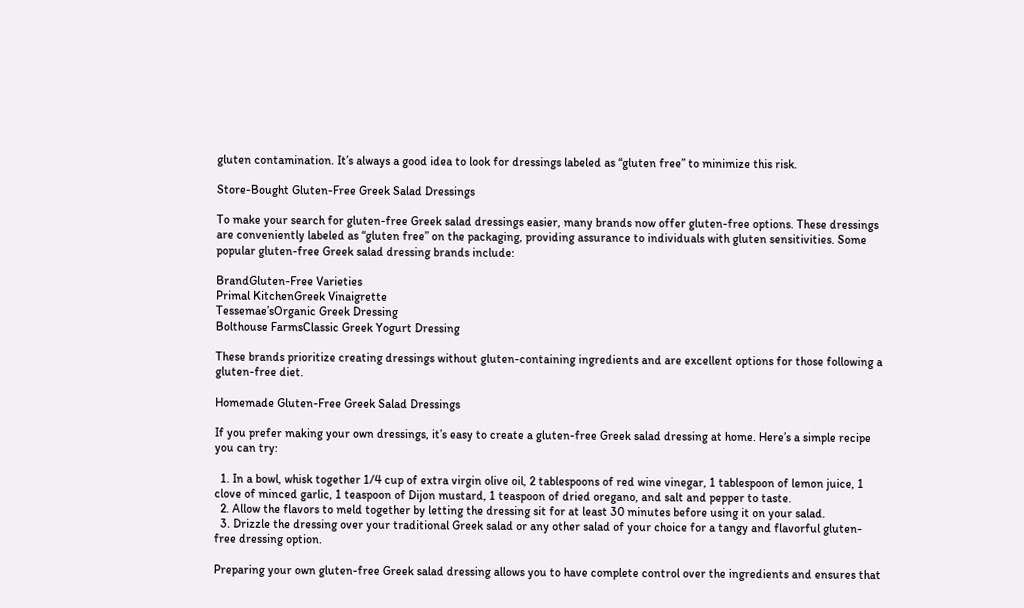gluten contamination. It’s always a good idea to look for dressings labeled as “gluten free” to minimize this risk.

Store-Bought Gluten-Free Greek Salad Dressings

To make your search for gluten-free Greek salad dressings easier, many brands now offer gluten-free options. These dressings are conveniently labeled as “gluten free” on the packaging, providing assurance to individuals with gluten sensitivities. Some popular gluten-free Greek salad dressing brands include:

BrandGluten-Free Varieties
Primal KitchenGreek Vinaigrette
Tessemae’sOrganic Greek Dressing
Bolthouse FarmsClassic Greek Yogurt Dressing

These brands prioritize creating dressings without gluten-containing ingredients and are excellent options for those following a gluten-free diet.

Homemade Gluten-Free Greek Salad Dressings

If you prefer making your own dressings, it’s easy to create a gluten-free Greek salad dressing at home. Here’s a simple recipe you can try:

  1. In a bowl, whisk together 1/4 cup of extra virgin olive oil, 2 tablespoons of red wine vinegar, 1 tablespoon of lemon juice, 1 clove of minced garlic, 1 teaspoon of Dijon mustard, 1 teaspoon of dried oregano, and salt and pepper to taste.
  2. Allow the flavors to meld together by letting the dressing sit for at least 30 minutes before using it on your salad.
  3. Drizzle the dressing over your traditional Greek salad or any other salad of your choice for a tangy and flavorful gluten-free dressing option.

Preparing your own gluten-free Greek salad dressing allows you to have complete control over the ingredients and ensures that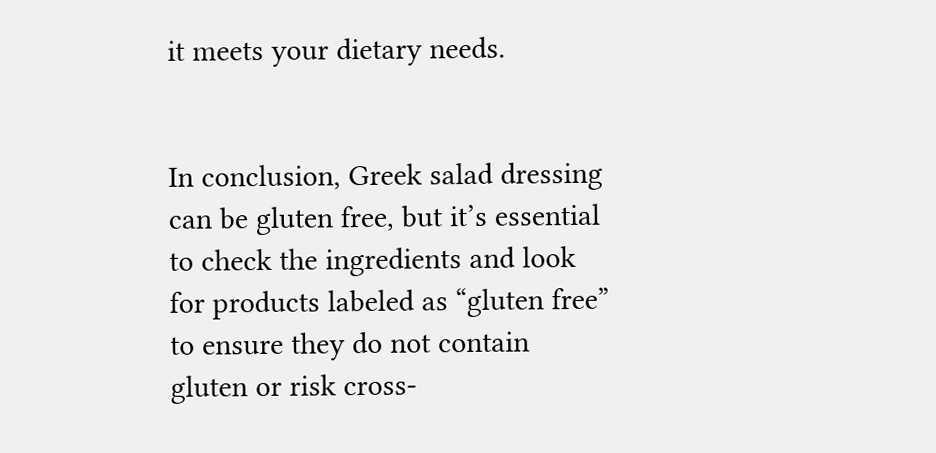it meets your dietary needs.


In conclusion, Greek salad dressing can be gluten free, but it’s essential to check the ingredients and look for products labeled as “gluten free” to ensure they do not contain gluten or risk cross-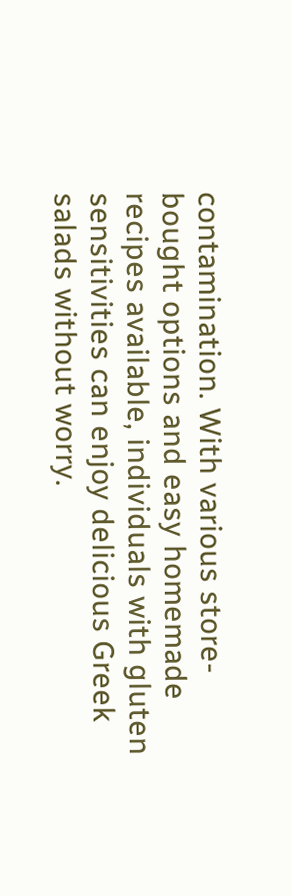contamination. With various store-bought options and easy homemade recipes available, individuals with gluten sensitivities can enjoy delicious Greek salads without worry.